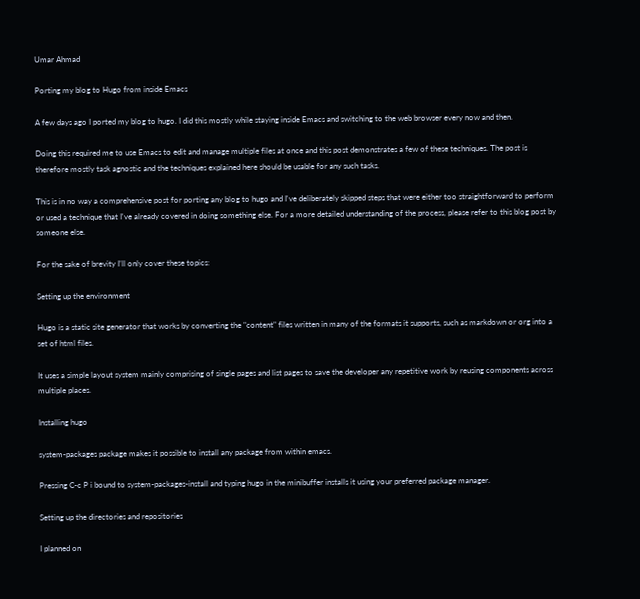Umar Ahmad

Porting my blog to Hugo from inside Emacs

A few days ago I ported my blog to hugo. I did this mostly while staying inside Emacs and switching to the web browser every now and then.

Doing this required me to use Emacs to edit and manage multiple files at once and this post demonstrates a few of these techniques. The post is therefore mostly task agnostic and the techniques explained here should be usable for any such tasks.

This is in no way a comprehensive post for porting any blog to hugo and I've deliberately skipped steps that were either too straightforward to perform or used a technique that I've already covered in doing something else. For a more detailed understanding of the process, please refer to this blog post by someone else.

For the sake of brevity I’ll only cover these topics:

Setting up the environment

Hugo is a static site generator that works by converting the "content" files written in many of the formats it supports, such as markdown or org into a set of html files.

It uses a simple layout system mainly comprising of single pages and list pages to save the developer any repetitive work by reusing components across multiple places.

Installing hugo

system-packages package makes it possible to install any package from within emacs.

Pressing C-c P i bound to system-packages-install and typing hugo in the minibuffer installs it using your preferred package manager.

Setting up the directories and repositories

I planned on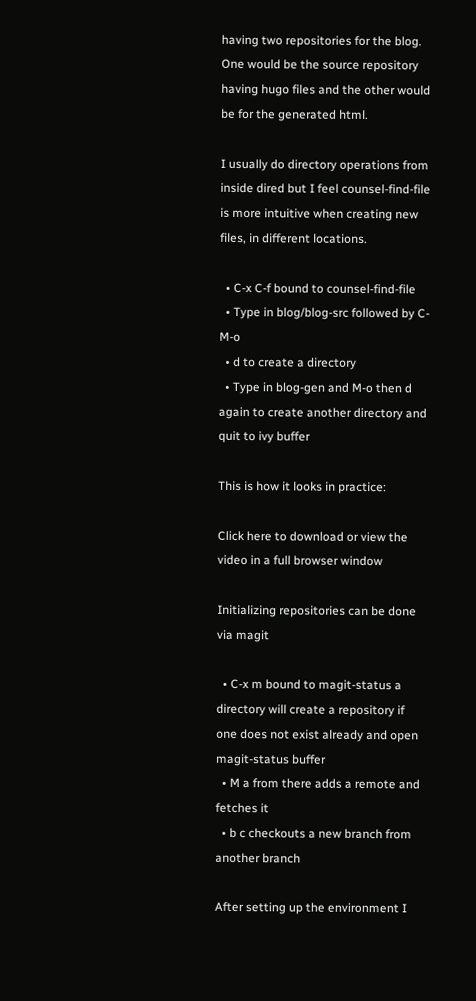having two repositories for the blog. One would be the source repository having hugo files and the other would be for the generated html.

I usually do directory operations from inside dired but I feel counsel-find-file is more intuitive when creating new files, in different locations.

  • C-x C-f bound to counsel-find-file
  • Type in blog/blog-src followed by C-M-o
  • d to create a directory
  • Type in blog-gen and M-o then d again to create another directory and quit to ivy buffer

This is how it looks in practice:

Click here to download or view the video in a full browser window

Initializing repositories can be done via magit

  • C-x m bound to magit-status a directory will create a repository if one does not exist already and open magit-status buffer
  • M a from there adds a remote and fetches it
  • b c checkouts a new branch from another branch

After setting up the environment I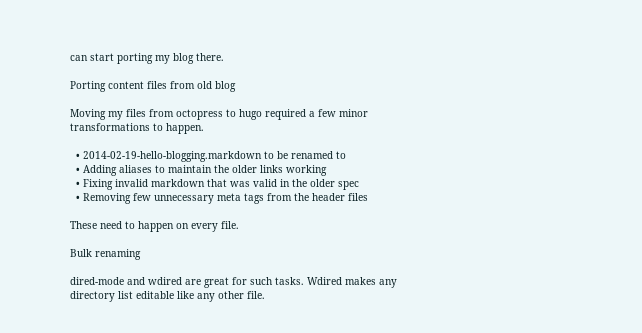can start porting my blog there.

Porting content files from old blog

Moving my files from octopress to hugo required a few minor transformations to happen.

  • 2014-02-19-hello-blogging.markdown to be renamed to
  • Adding aliases to maintain the older links working
  • Fixing invalid markdown that was valid in the older spec
  • Removing few unnecessary meta tags from the header files

These need to happen on every file.

Bulk renaming

dired-mode and wdired are great for such tasks. Wdired makes any directory list editable like any other file.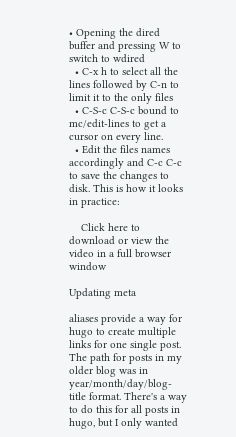• Opening the dired buffer and pressing W to switch to wdired
  • C-x h to select all the lines followed by C-n to limit it to the only files
  • C-S-c C-S-c bound to mc/edit-lines to get a cursor on every line.
  • Edit the files names accordingly and C-c C-c to save the changes to disk. This is how it looks in practice:

    Click here to download or view the video in a full browser window

Updating meta

aliases provide a way for hugo to create multiple links for one single post. The path for posts in my older blog was in year/month/day/blog-title format. There's a way to do this for all posts in hugo, but I only wanted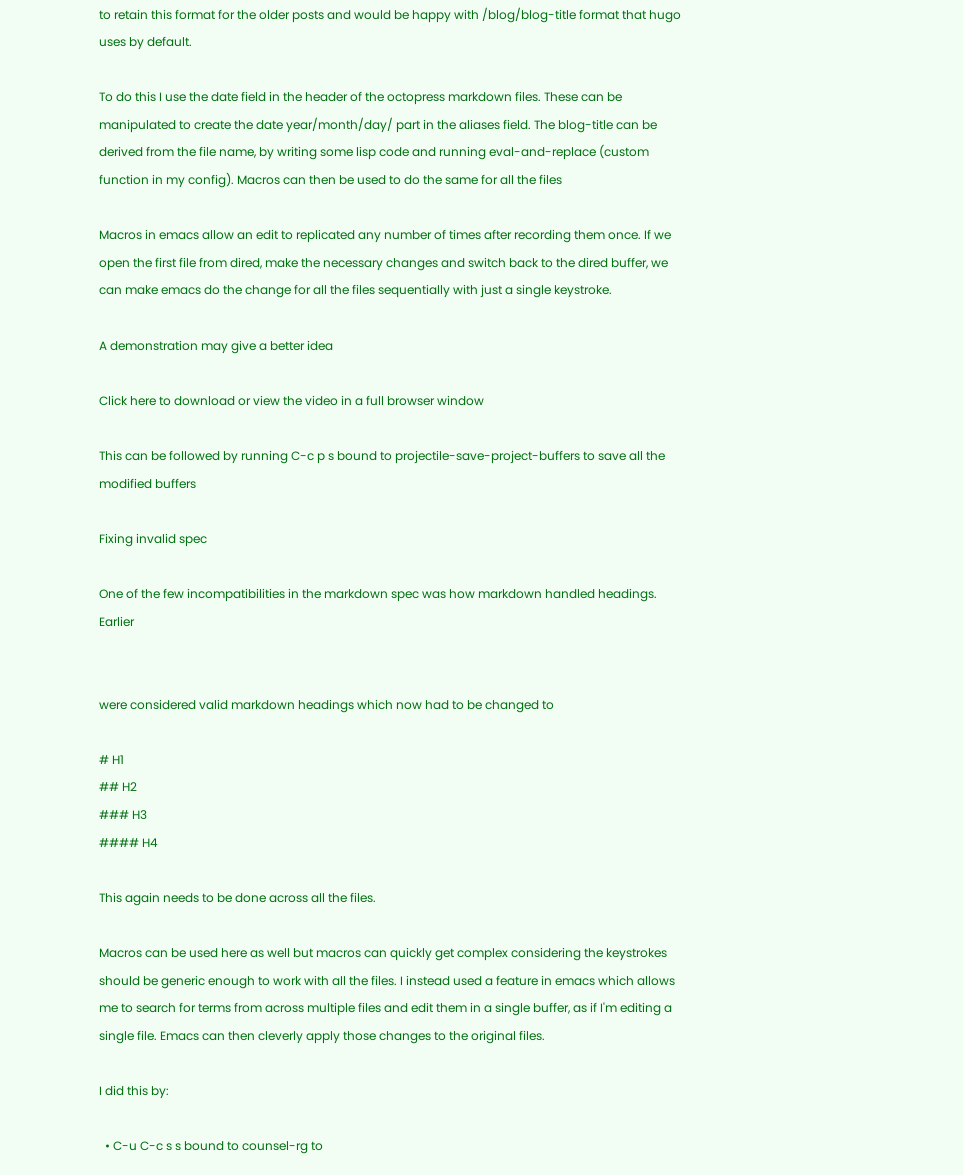to retain this format for the older posts and would be happy with /blog/blog-title format that hugo uses by default.

To do this I use the date field in the header of the octopress markdown files. These can be manipulated to create the date year/month/day/ part in the aliases field. The blog-title can be derived from the file name, by writing some lisp code and running eval-and-replace (custom function in my config). Macros can then be used to do the same for all the files

Macros in emacs allow an edit to replicated any number of times after recording them once. If we open the first file from dired, make the necessary changes and switch back to the dired buffer, we can make emacs do the change for all the files sequentially with just a single keystroke.

A demonstration may give a better idea

Click here to download or view the video in a full browser window

This can be followed by running C-c p s bound to projectile-save-project-buffers to save all the modified buffers

Fixing invalid spec

One of the few incompatibilities in the markdown spec was how markdown handled headings. Earlier


were considered valid markdown headings which now had to be changed to

# H1
## H2
### H3
#### H4

This again needs to be done across all the files.

Macros can be used here as well but macros can quickly get complex considering the keystrokes should be generic enough to work with all the files. I instead used a feature in emacs which allows me to search for terms from across multiple files and edit them in a single buffer, as if I'm editing a single file. Emacs can then cleverly apply those changes to the original files.

I did this by:

  • C-u C-c s s bound to counsel-rg to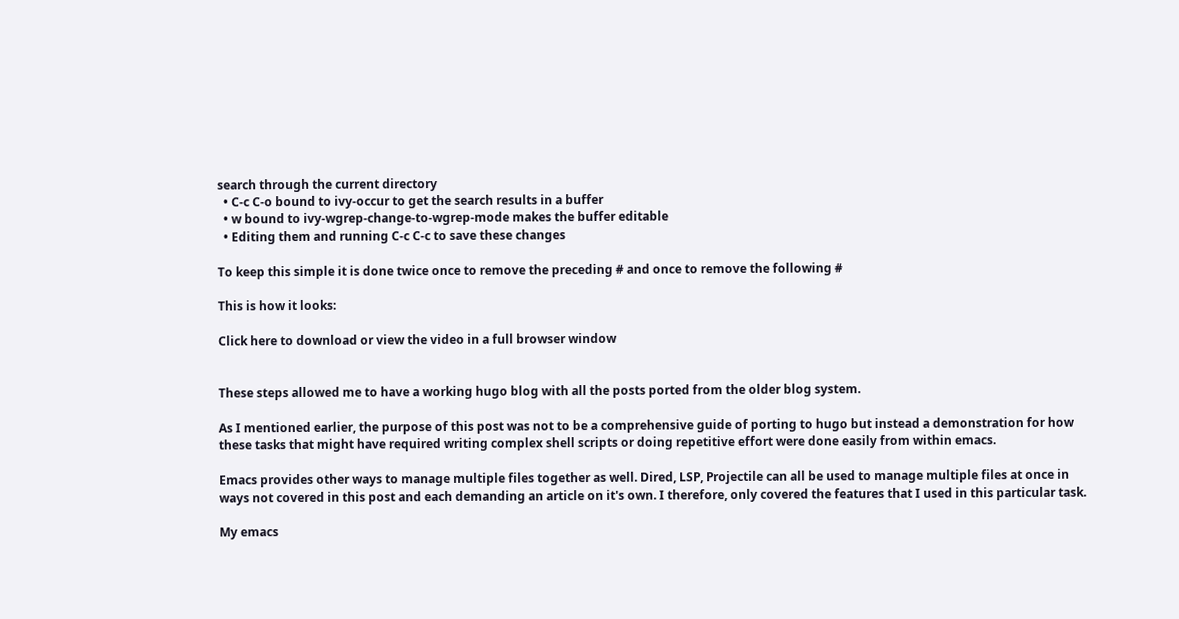search through the current directory
  • C-c C-o bound to ivy-occur to get the search results in a buffer
  • w bound to ivy-wgrep-change-to-wgrep-mode makes the buffer editable
  • Editing them and running C-c C-c to save these changes

To keep this simple it is done twice once to remove the preceding # and once to remove the following #

This is how it looks:

Click here to download or view the video in a full browser window


These steps allowed me to have a working hugo blog with all the posts ported from the older blog system.

As I mentioned earlier, the purpose of this post was not to be a comprehensive guide of porting to hugo but instead a demonstration for how these tasks that might have required writing complex shell scripts or doing repetitive effort were done easily from within emacs.

Emacs provides other ways to manage multiple files together as well. Dired, LSP, Projectile can all be used to manage multiple files at once in ways not covered in this post and each demanding an article on it's own. I therefore, only covered the features that I used in this particular task.

My emacs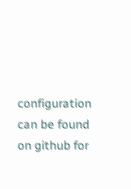configuration can be found on github for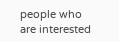people who are interested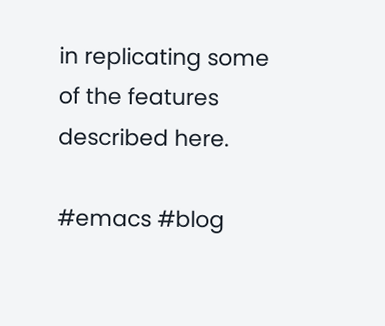in replicating some of the features described here.

#emacs #blog